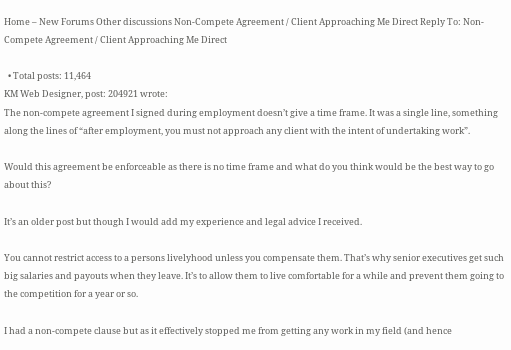Home – New Forums Other discussions Non-Compete Agreement / Client Approaching Me Direct Reply To: Non-Compete Agreement / Client Approaching Me Direct

  • Total posts: 11,464
KM Web Designer, post: 204921 wrote:
The non-compete agreement I signed during employment doesn’t give a time frame. It was a single line, something along the lines of “after employment, you must not approach any client with the intent of undertaking work”.

Would this agreement be enforceable as there is no time frame and what do you think would be the best way to go about this?

It’s an older post but though I would add my experience and legal advice I received.

You cannot restrict access to a persons livelyhood unless you compensate them. That’s why senior executives get such big salaries and payouts when they leave. It’s to allow them to live comfortable for a while and prevent them going to the competition for a year or so.

I had a non-compete clause but as it effectively stopped me from getting any work in my field (and hence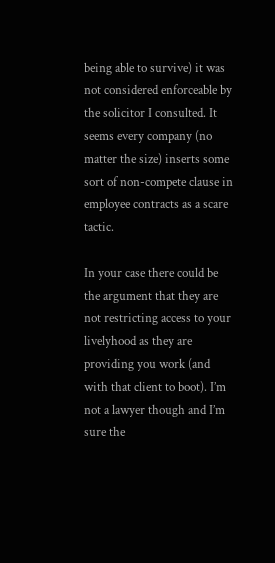being able to survive) it was not considered enforceable by the solicitor I consulted. It seems every company (no matter the size) inserts some sort of non-compete clause in employee contracts as a scare tactic.

In your case there could be the argument that they are not restricting access to your livelyhood as they are providing you work (and with that client to boot). I’m not a lawyer though and I’m sure the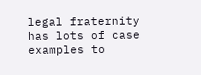legal fraternity has lots of case examples to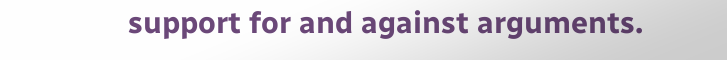support for and against arguments.